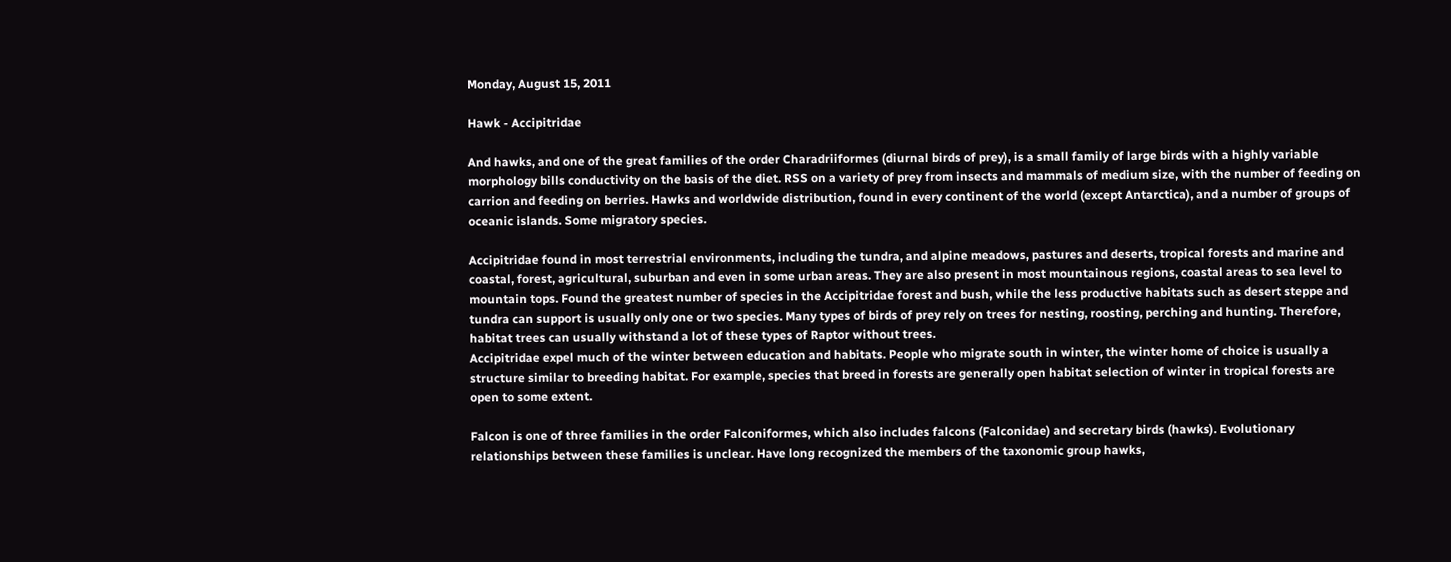Monday, August 15, 2011

Hawk - Accipitridae

And hawks, and one of the great families of the order Charadriiformes (diurnal birds of prey), is a small family of large birds with a highly variable morphology bills conductivity on the basis of the diet. RSS on a variety of prey from insects and mammals of medium size, with the number of feeding on carrion and feeding on berries. Hawks and worldwide distribution, found in every continent of the world (except Antarctica), and a number of groups of oceanic islands. Some migratory species.

Accipitridae found in most terrestrial environments, including the tundra, and alpine meadows, pastures and deserts, tropical forests and marine and coastal, forest, agricultural, suburban and even in some urban areas. They are also present in most mountainous regions, coastal areas to sea level to mountain tops. Found the greatest number of species in the Accipitridae forest and bush, while the less productive habitats such as desert steppe and tundra can support is usually only one or two species. Many types of birds of prey rely on trees for nesting, roosting, perching and hunting. Therefore, habitat trees can usually withstand a lot of these types of Raptor without trees.
Accipitridae expel much of the winter between education and habitats. People who migrate south in winter, the winter home of choice is usually a structure similar to breeding habitat. For example, species that breed in forests are generally open habitat selection of winter in tropical forests are open to some extent.

Falcon is one of three families in the order Falconiformes, which also includes falcons (Falconidae) and secretary birds (hawks). Evolutionary relationships between these families is unclear. Have long recognized the members of the taxonomic group hawks,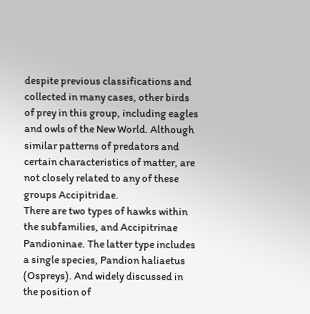despite previous classifications and collected in many cases, other birds of prey in this group, including eagles and owls of the New World. Although similar patterns of predators and certain characteristics of matter, are not closely related to any of these groups Accipitridae.
There are two types of hawks within the subfamilies, and Accipitrinae Pandioninae. The latter type includes a single species, Pandion haliaetus (Ospreys). And widely discussed in the position of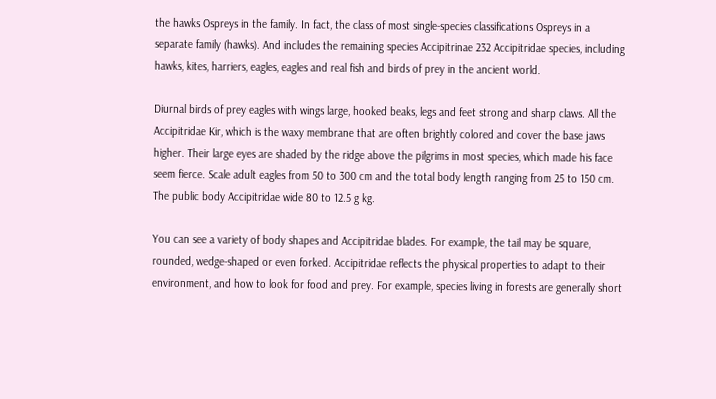the hawks Ospreys in the family. In fact, the class of most single-species classifications Ospreys in a separate family (hawks). And includes the remaining species Accipitrinae 232 Accipitridae species, including hawks, kites, harriers, eagles, eagles and real fish and birds of prey in the ancient world.

Diurnal birds of prey eagles with wings large, hooked beaks, legs and feet strong and sharp claws. All the Accipitridae Kir, which is the waxy membrane that are often brightly colored and cover the base jaws higher. Their large eyes are shaded by the ridge above the pilgrims in most species, which made his face seem fierce. Scale adult eagles from 50 to 300 cm and the total body length ranging from 25 to 150 cm. The public body Accipitridae wide 80 to 12.5 g kg.

You can see a variety of body shapes and Accipitridae blades. For example, the tail may be square, rounded, wedge-shaped or even forked. Accipitridae reflects the physical properties to adapt to their environment, and how to look for food and prey. For example, species living in forests are generally short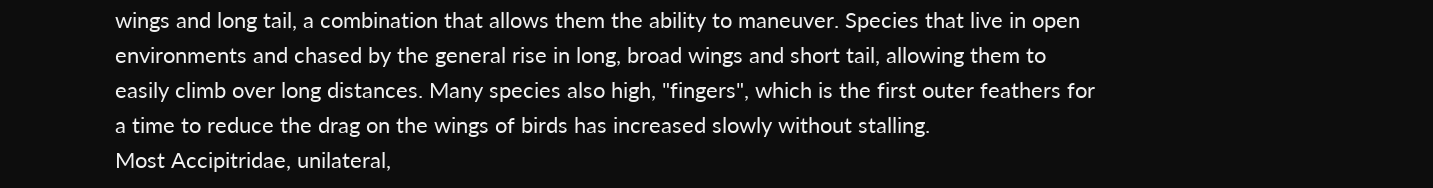wings and long tail, a combination that allows them the ability to maneuver. Species that live in open environments and chased by the general rise in long, broad wings and short tail, allowing them to easily climb over long distances. Many species also high, "fingers", which is the first outer feathers for a time to reduce the drag on the wings of birds has increased slowly without stalling.
Most Accipitridae, unilateral,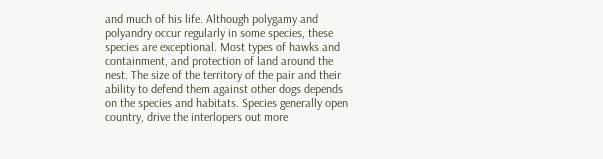and much of his life. Although polygamy and polyandry occur regularly in some species, these species are exceptional. Most types of hawks and containment, and protection of land around the nest. The size of the territory of the pair and their ability to defend them against other dogs depends on the species and habitats. Species generally open country, drive the interlopers out more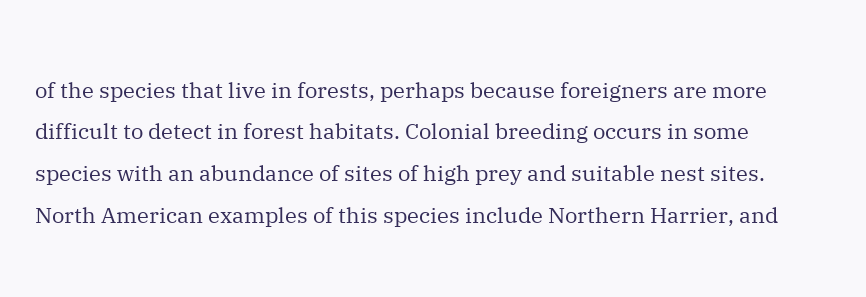of the species that live in forests, perhaps because foreigners are more difficult to detect in forest habitats. Colonial breeding occurs in some species with an abundance of sites of high prey and suitable nest sites. North American examples of this species include Northern Harrier, and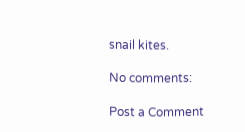snail kites.

No comments:

Post a Comment